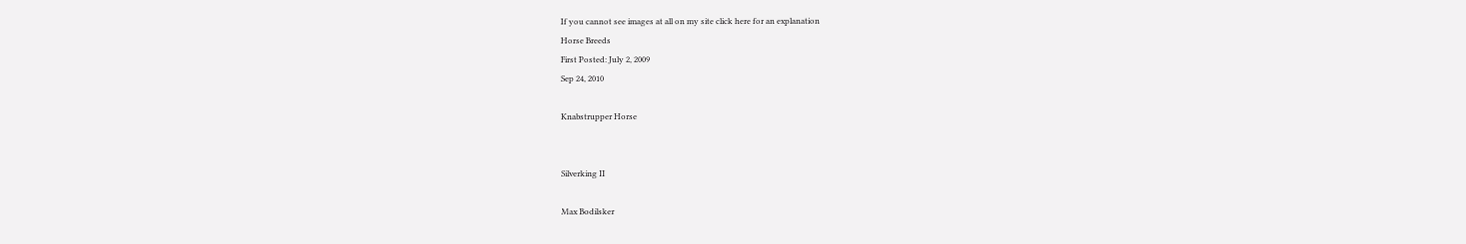If you cannot see images at all on my site click here for an explanation
Horse Breeds
First Posted: July 2, 2009
Sep 24, 2010

Knabstrupper Horse


Silverking II

Max Bodilsker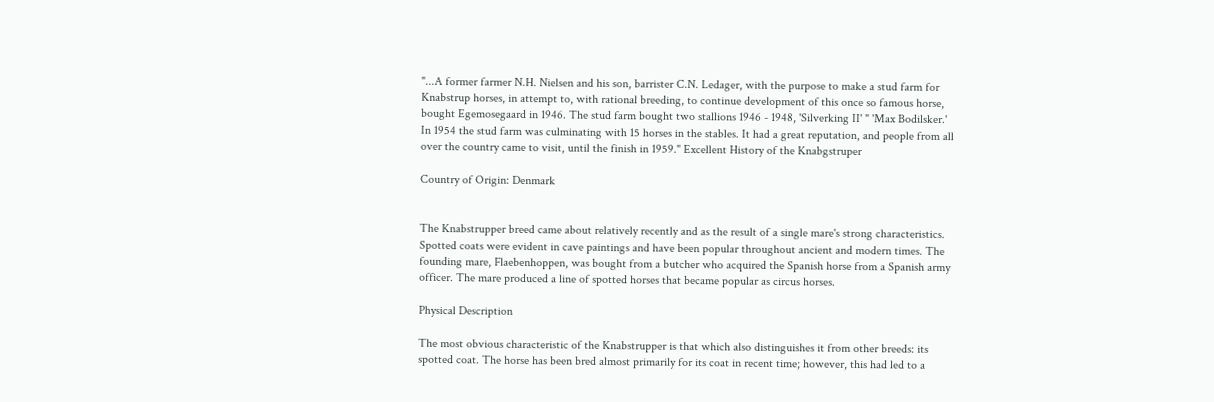"...A former farmer N.H. Nielsen and his son, barrister C.N. Ledager, with the purpose to make a stud farm for Knabstrup horses, in attempt to, with rational breeding, to continue development of this once so famous horse, bought Egemosegaard in 1946. The stud farm bought two stallions 1946 - 1948, 'Silverking II' " 'Max Bodilsker.' In 1954 the stud farm was culminating with 15 horses in the stables. It had a great reputation, and people from all over the country came to visit, until the finish in 1959." Excellent History of the Knabgstruper

Country of Origin: Denmark


The Knabstrupper breed came about relatively recently and as the result of a single mare's strong characteristics. Spotted coats were evident in cave paintings and have been popular throughout ancient and modern times. The founding mare, Flaebenhoppen, was bought from a butcher who acquired the Spanish horse from a Spanish army officer. The mare produced a line of spotted horses that became popular as circus horses.

Physical Description

The most obvious characteristic of the Knabstrupper is that which also distinguishes it from other breeds: its spotted coat. The horse has been bred almost primarily for its coat in recent time; however, this had led to a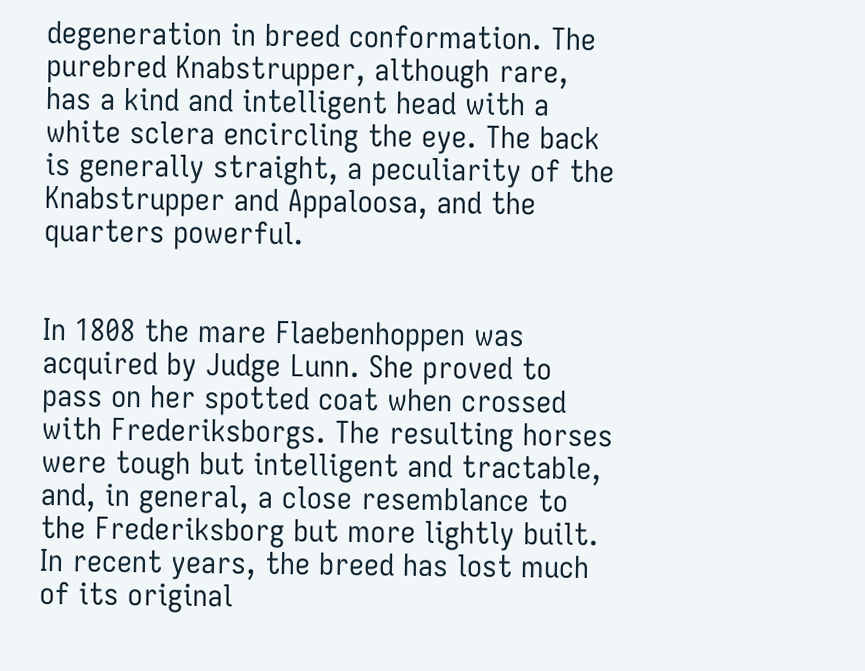degeneration in breed conformation. The purebred Knabstrupper, although rare, has a kind and intelligent head with a white sclera encircling the eye. The back is generally straight, a peculiarity of the Knabstrupper and Appaloosa, and the quarters powerful.


In 1808 the mare Flaebenhoppen was acquired by Judge Lunn. She proved to pass on her spotted coat when crossed with Frederiksborgs. The resulting horses were tough but intelligent and tractable, and, in general, a close resemblance to the Frederiksborg but more lightly built. In recent years, the breed has lost much of its original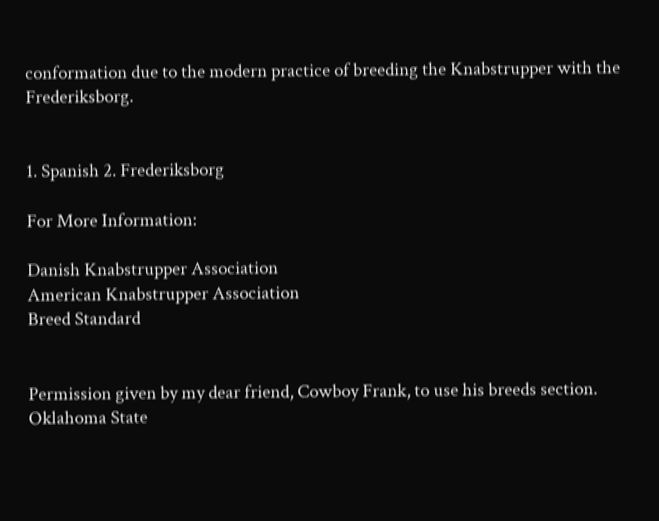conformation due to the modern practice of breeding the Knabstrupper with the Frederiksborg.


1. Spanish 2. Frederiksborg

For More Information:

Danish Knabstrupper Association
American Knabstrupper Association
Breed Standard


Permission given by my dear friend, Cowboy Frank, to use his breeds section.
Oklahoma State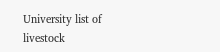University list of livestock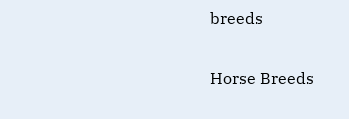breeds

Horse Breeds